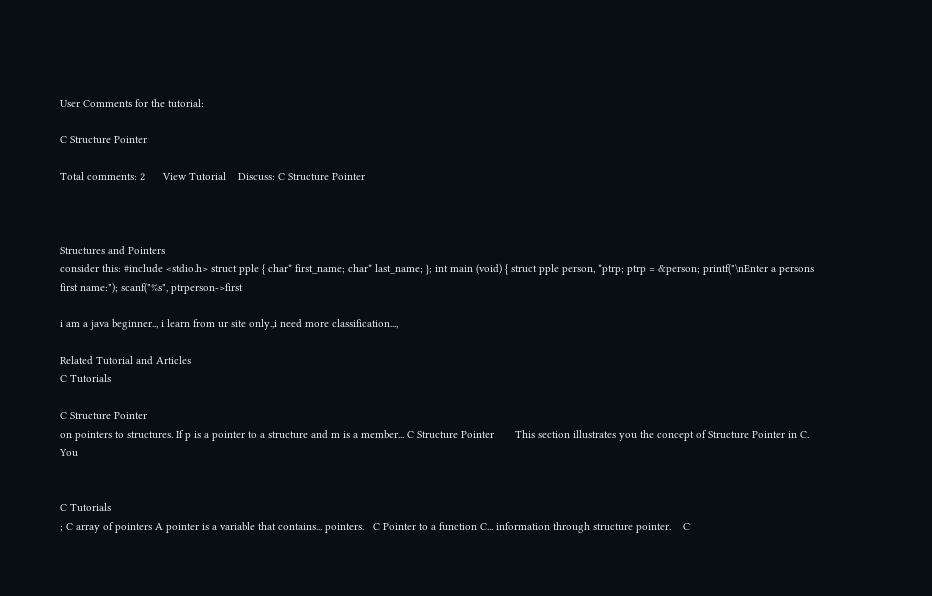User Comments for the tutorial:

C Structure Pointer

Total comments: 2      View Tutorial    Discuss: C Structure Pointer



Structures and Pointers
consider this: #include <stdio.h> struct pple { char* first_name; char* last_name; }; int main (void) { struct pple person, *ptrp; ptrp = &person; printf("\nEnter a persons first name:"); scanf("%s", ptrperson->first

i am a java beginner.., i learn from ur site only.,i need more classification...,

Related Tutorial and Articles
C Tutorials

C Structure Pointer
on pointers to structures. If p is a pointer to a structure and m is a member... C Structure Pointer       This section illustrates you the concept of Structure Pointer in C. You


C Tutorials
; C array of pointers A pointer is a variable that contains... pointers.   C Pointer to a function C... information through structure pointer.    C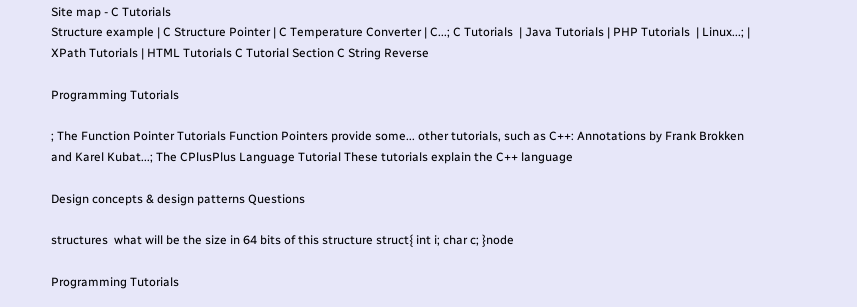Site map - C Tutorials
Structure example | C Structure Pointer | C Temperature Converter | C...; C Tutorials  | Java Tutorials | PHP Tutorials  | Linux...; | XPath Tutorials | HTML Tutorials C Tutorial Section C String Reverse

Programming Tutorials

; The Function Pointer Tutorials Function Pointers provide some... other tutorials, such as C++: Annotations by Frank Brokken and Karel Kubat...; The CPlusPlus Language Tutorial These tutorials explain the C++ language

Design concepts & design patterns Questions

structures  what will be the size in 64 bits of this structure struct{ int i; char c; }node

Programming Tutorials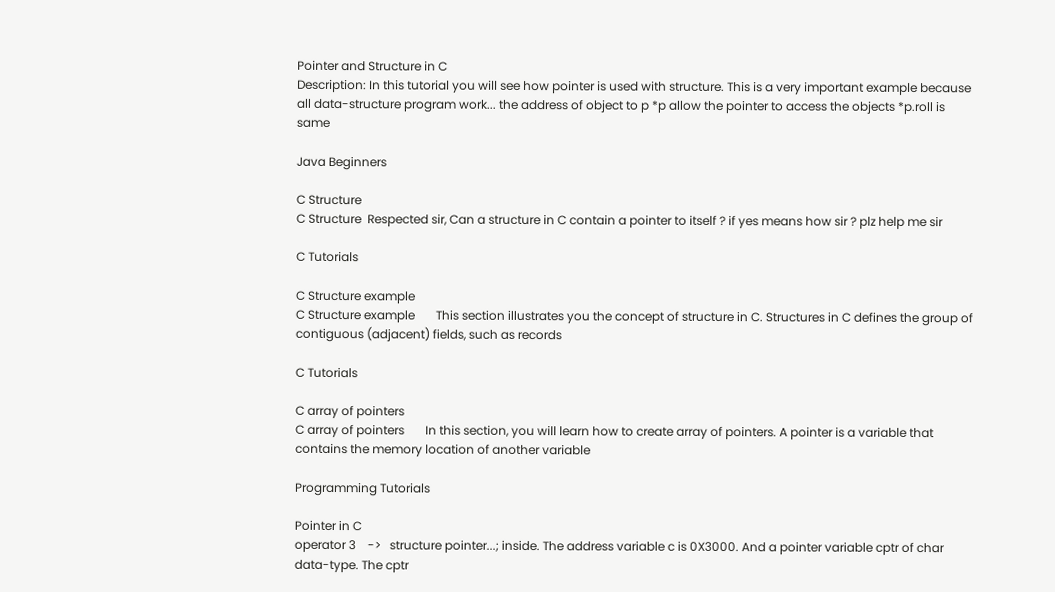Pointer and Structure in C
Description: In this tutorial you will see how pointer is used with structure. This is a very important example because all data-structure program work... the address of object to p *p allow the pointer to access the objects *p.roll is same

Java Beginners

C Structure
C Structure  Respected sir, Can a structure in C contain a pointer to itself ? if yes means how sir ? plz help me sir

C Tutorials

C Structure example
C Structure example       This section illustrates you the concept of structure in C. Structures in C defines the group of contiguous (adjacent) fields, such as records

C Tutorials

C array of pointers
C array of pointers       In this section, you will learn how to create array of pointers. A pointer is a variable that contains the memory location of another variable

Programming Tutorials

Pointer in C
operator 3    ->   structure pointer...; inside. The address variable c is 0X3000. And a pointer variable cptr of char data-type. The cptr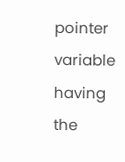pointer variable having the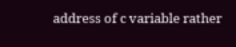address of c variable rather